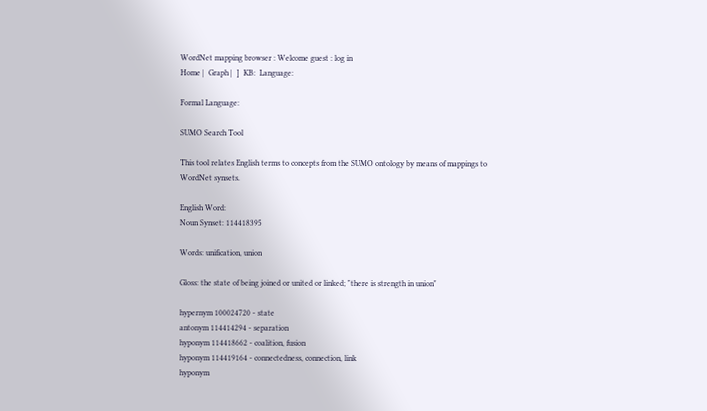WordNet mapping browser : Welcome guest : log in
Home |  Graph |  ]  KB:  Language:

Formal Language:

SUMO Search Tool

This tool relates English terms to concepts from the SUMO ontology by means of mappings to WordNet synsets.

English Word:
Noun Synset: 114418395

Words: unification, union

Gloss: the state of being joined or united or linked; "there is strength in union"

hypernym 100024720 - state
antonym 114414294 - separation
hyponym 114418662 - coalition, fusion
hyponym 114419164 - connectedness, connection, link
hyponym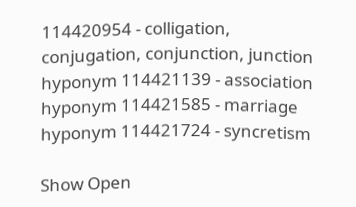114420954 - colligation, conjugation, conjunction, junction
hyponym 114421139 - association
hyponym 114421585 - marriage
hyponym 114421724 - syncretism

Show Open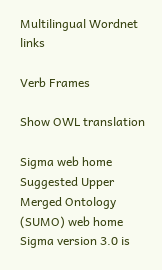Multilingual Wordnet links

Verb Frames

Show OWL translation

Sigma web home      Suggested Upper Merged Ontology (SUMO) web home
Sigma version 3.0 is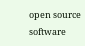open source software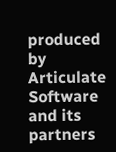produced by Articulate Software and its partners